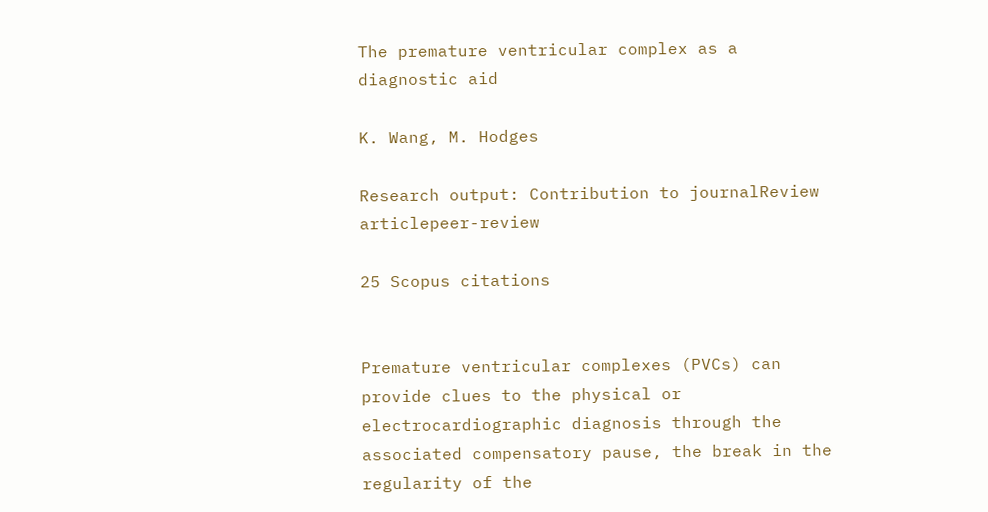The premature ventricular complex as a diagnostic aid

K. Wang, M. Hodges

Research output: Contribution to journalReview articlepeer-review

25 Scopus citations


Premature ventricular complexes (PVCs) can provide clues to the physical or electrocardiographic diagnosis through the associated compensatory pause, the break in the regularity of the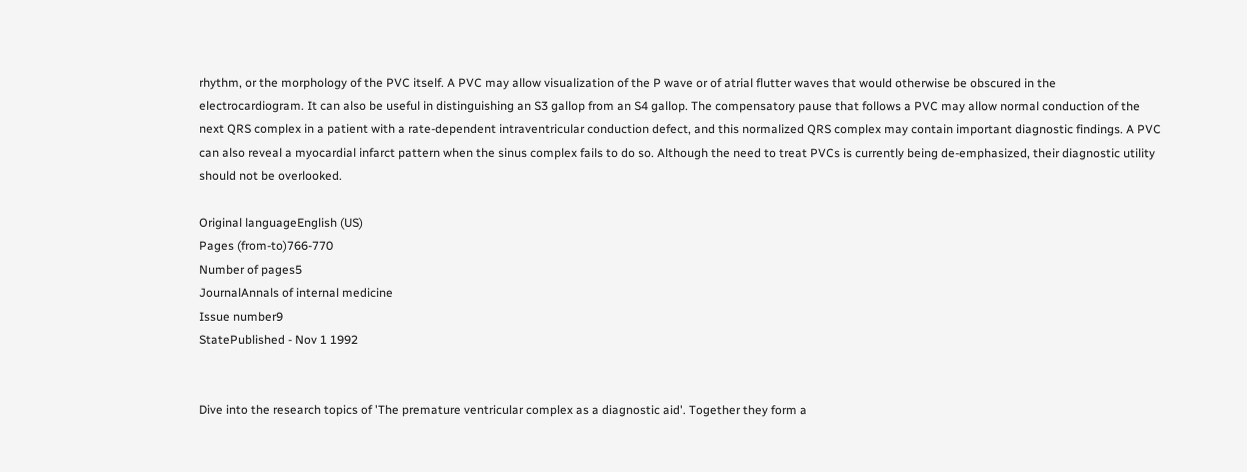rhythm, or the morphology of the PVC itself. A PVC may allow visualization of the P wave or of atrial flutter waves that would otherwise be obscured in the electrocardiogram. It can also be useful in distinguishing an S3 gallop from an S4 gallop. The compensatory pause that follows a PVC may allow normal conduction of the next QRS complex in a patient with a rate-dependent intraventricular conduction defect, and this normalized QRS complex may contain important diagnostic findings. A PVC can also reveal a myocardial infarct pattern when the sinus complex fails to do so. Although the need to treat PVCs is currently being de-emphasized, their diagnostic utility should not be overlooked.

Original languageEnglish (US)
Pages (from-to)766-770
Number of pages5
JournalAnnals of internal medicine
Issue number9
StatePublished - Nov 1 1992


Dive into the research topics of 'The premature ventricular complex as a diagnostic aid'. Together they form a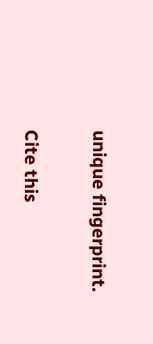unique fingerprint.

Cite this